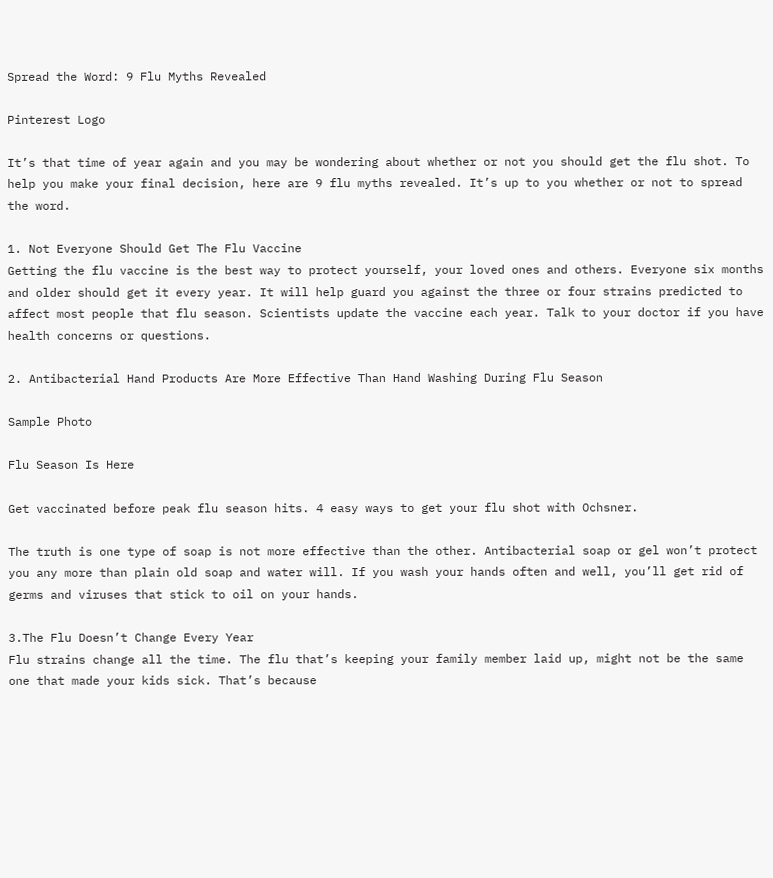Spread the Word: 9 Flu Myths Revealed

Pinterest Logo

It’s that time of year again and you may be wondering about whether or not you should get the flu shot. To help you make your final decision, here are 9 flu myths revealed. It’s up to you whether or not to spread the word.

1. Not Everyone Should Get The Flu Vaccine
Getting the flu vaccine is the best way to protect yourself, your loved ones and others. Everyone six months and older should get it every year. It will help guard you against the three or four strains predicted to affect most people that flu season. Scientists update the vaccine each year. Talk to your doctor if you have health concerns or questions.

2. Antibacterial Hand Products Are More Effective Than Hand Washing During Flu Season

Sample Photo

Flu Season Is Here

Get vaccinated before peak flu season hits. 4 easy ways to get your flu shot with Ochsner.

The truth is one type of soap is not more effective than the other. Antibacterial soap or gel won’t protect you any more than plain old soap and water will. If you wash your hands often and well, you’ll get rid of germs and viruses that stick to oil on your hands.

3.The Flu Doesn’t Change Every Year
Flu strains change all the time. The flu that’s keeping your family member laid up, might not be the same one that made your kids sick. That’s because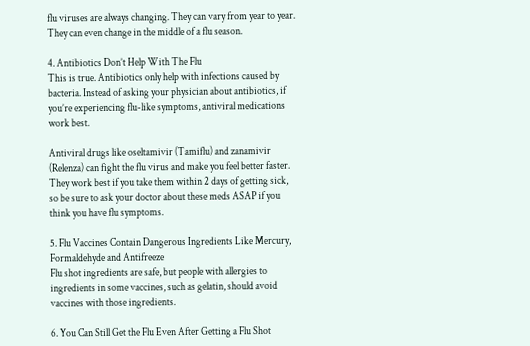flu viruses are always changing. They can vary from year to year. They can even change in the middle of a flu season.

4. Antibiotics Don’t Help With The Flu
This is true. Antibiotics only help with infections caused by bacteria. Instead of asking your physician about antibiotics, if you’re experiencing flu-like symptoms, antiviral medications work best.

Antiviral drugs like oseltamivir (Tamiflu) and zanamivir (Relenza) can fight the flu virus and make you feel better faster. They work best if you take them within 2 days of getting sick, so be sure to ask your doctor about these meds ASAP if you think you have flu symptoms.

5. Flu Vaccines Contain Dangerous Ingredients Like Mercury, Formaldehyde and Antifreeze
Flu shot ingredients are safe, but people with allergies to ingredients in some vaccines, such as gelatin, should avoid vaccines with those ingredients.

6. You Can Still Get the Flu Even After Getting a Flu Shot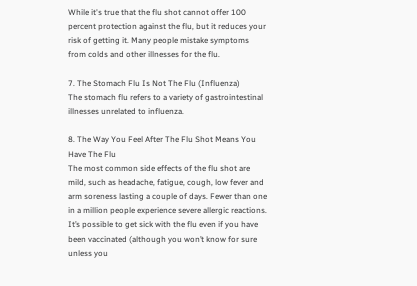While it's true that the flu shot cannot offer 100 percent protection against the flu, but it reduces your risk of getting it. Many people mistake symptoms from colds and other illnesses for the flu.

7. The Stomach Flu Is Not The Flu (Influenza)
The stomach flu refers to a variety of gastrointestinal illnesses unrelated to influenza.

8. The Way You Feel After The Flu Shot Means You Have The Flu
The most common side effects of the flu shot are mild, such as headache, fatigue, cough, low fever and arm soreness lasting a couple of days. Fewer than one in a million people experience severe allergic reactions. It’s possible to get sick with the flu even if you have been vaccinated (although you won’t know for sure unless you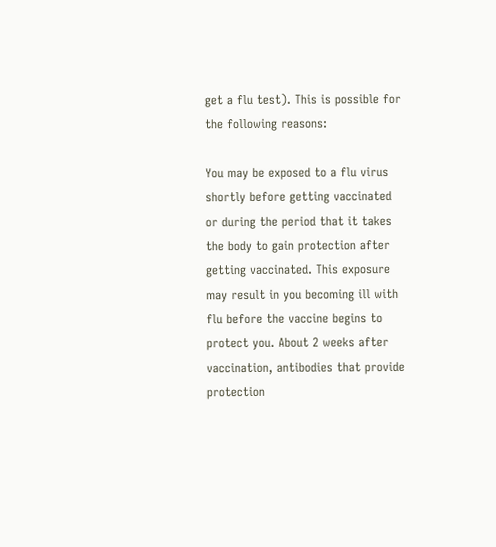get a flu test). This is possible for the following reasons:

You may be exposed to a flu virus shortly before getting vaccinated or during the period that it takes the body to gain protection after getting vaccinated. This exposure may result in you becoming ill with flu before the vaccine begins to protect you. About 2 weeks after vaccination, antibodies that provide protection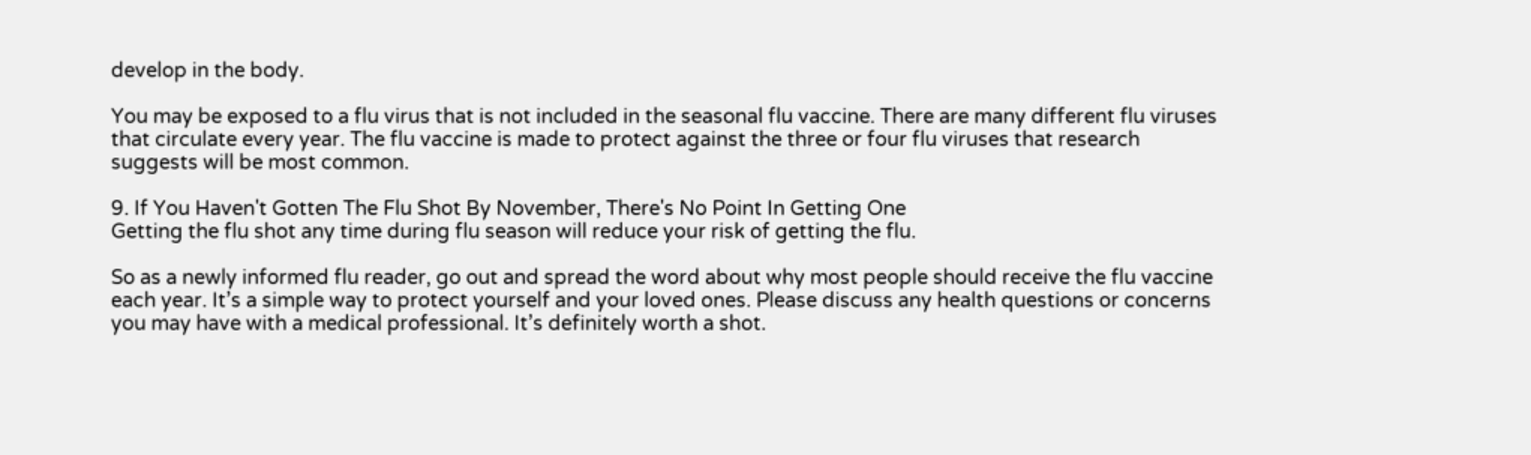develop in the body.

You may be exposed to a flu virus that is not included in the seasonal flu vaccine. There are many different flu viruses that circulate every year. The flu vaccine is made to protect against the three or four flu viruses that research suggests will be most common.

9. If You Haven't Gotten The Flu Shot By November, There's No Point In Getting One
Getting the flu shot any time during flu season will reduce your risk of getting the flu.

So as a newly informed flu reader, go out and spread the word about why most people should receive the flu vaccine each year. It’s a simple way to protect yourself and your loved ones. Please discuss any health questions or concerns you may have with a medical professional. It’s definitely worth a shot.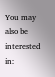You may also be interested in: